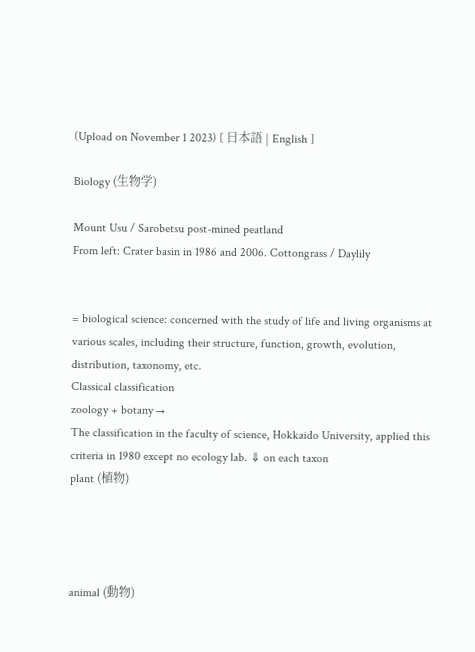(Upload on November 1 2023) [ 日本語 | English ]

Biology (生物学)

Mount Usu / Sarobetsu post-mined peatland
From left: Crater basin in 1986 and 2006. Cottongrass / Daylily


= biological science: concerned with the study of life and living organisms at various scales, including their structure, function, growth, evolution, distribution, taxonomy, etc.
Classical classification
zoology + botany →
The classification in the faculty of science, Hokkaido University, applied this criteria in 1980 except no ecology lab. ⇓ on each taxon
plant (植物)




animal (動物)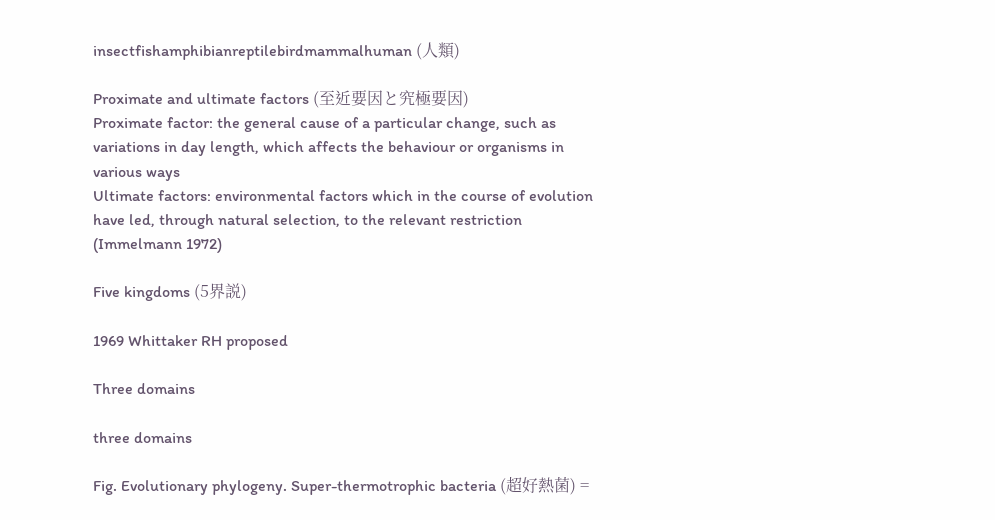insectfishamphibianreptilebirdmammalhuman (人類)

Proximate and ultimate factors (至近要因と究極要因)
Proximate factor: the general cause of a particular change, such as variations in day length, which affects the behaviour or organisms in various ways
Ultimate factors: environmental factors which in the course of evolution have led, through natural selection, to the relevant restriction (Immelmann 1972)

Five kingdoms (5界説)

1969 Whittaker RH proposed

Three domains

three domains

Fig. Evolutionary phylogeny. Super-thermotrophic bacteria (超好熱菌) =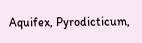Aquifex, Pyrodicticum,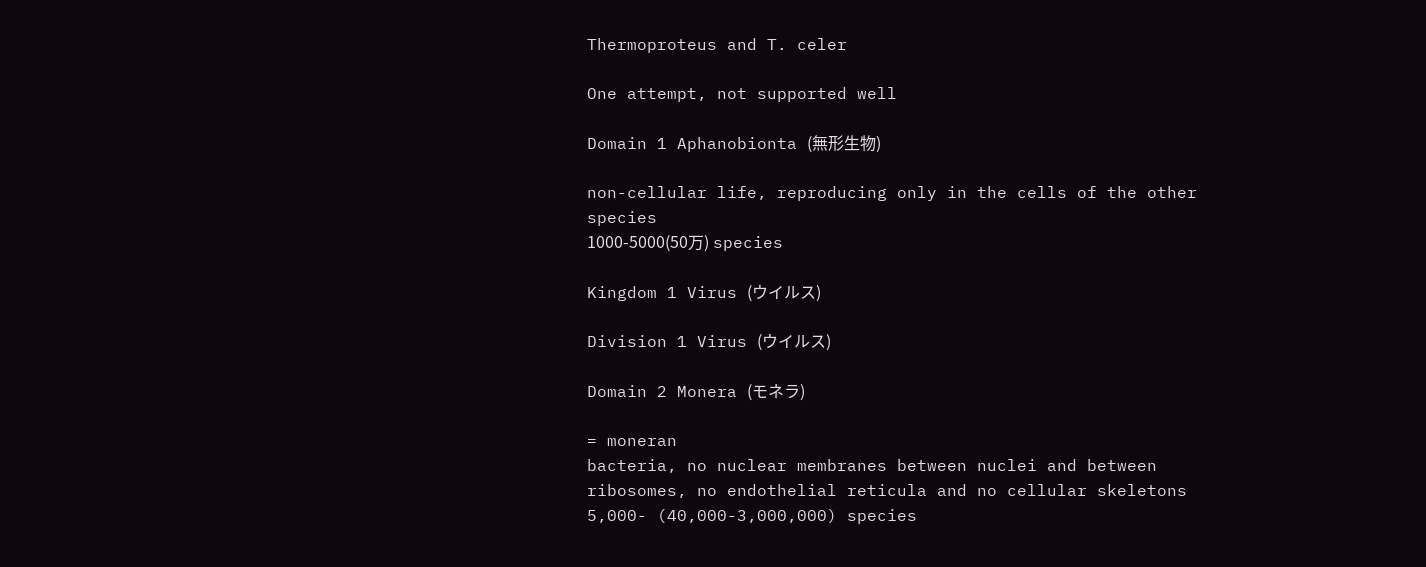Thermoproteus and T. celer

One attempt, not supported well

Domain 1 Aphanobionta (無形生物)

non-cellular life, reproducing only in the cells of the other species
1000-5000(50万) species

Kingdom 1 Virus (ウイルス)

Division 1 Virus (ウイルス)

Domain 2 Monera (モネラ)

= moneran
bacteria, no nuclear membranes between nuclei and between ribosomes, no endothelial reticula and no cellular skeletons
5,000- (40,000-3,000,000) species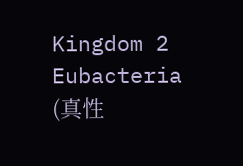Kingdom 2 Eubacteria (真性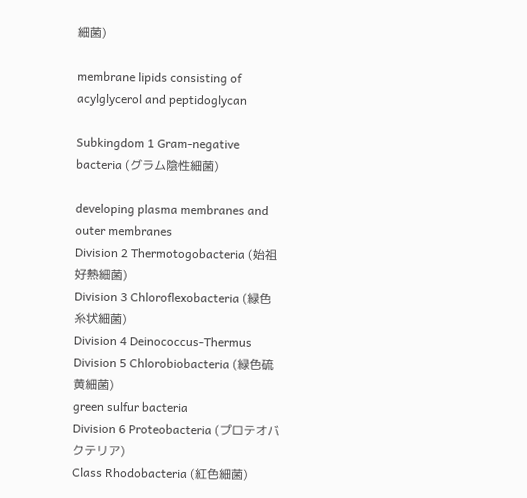細菌)

membrane lipids consisting of acylglycerol and peptidoglycan

Subkingdom 1 Gram-negative bacteria (グラム陰性細菌)

developing plasma membranes and outer membranes
Division 2 Thermotogobacteria (始祖好熱細菌)
Division 3 Chloroflexobacteria (緑色糸状細菌)
Division 4 Deinococcus-Thermus
Division 5 Chlorobiobacteria (緑色硫黄細菌)
green sulfur bacteria
Division 6 Proteobacteria (プロテオバクテリア)
Class Rhodobacteria (紅色細菌)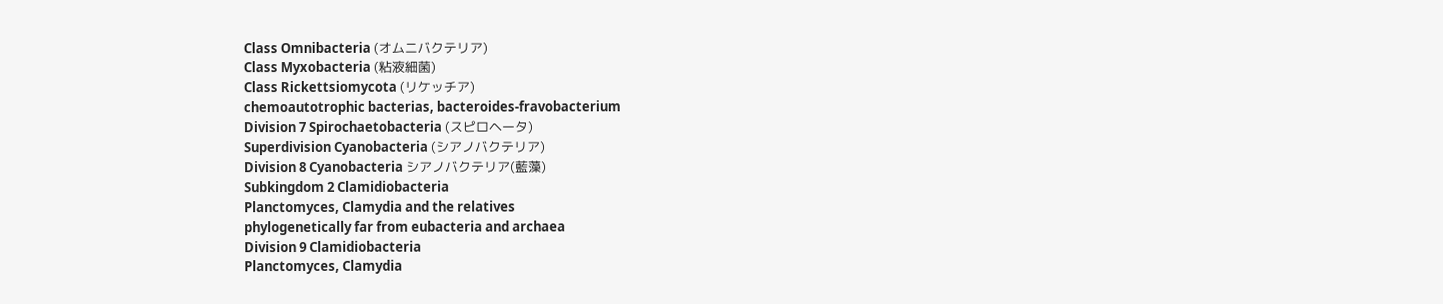Class Omnibacteria (オムニバクテリア)
Class Myxobacteria (粘液細菌)
Class Rickettsiomycota (リケッチア)
chemoautotrophic bacterias, bacteroides-fravobacterium
Division 7 Spirochaetobacteria (スピロヘータ)
Superdivision Cyanobacteria (シアノバクテリア)
Division 8 Cyanobacteria シアノバクテリア(藍藻)
Subkingdom 2 Clamidiobacteria
Planctomyces, Clamydia and the relatives
phylogenetically far from eubacteria and archaea
Division 9 Clamidiobacteria
Planctomyces, Clamydia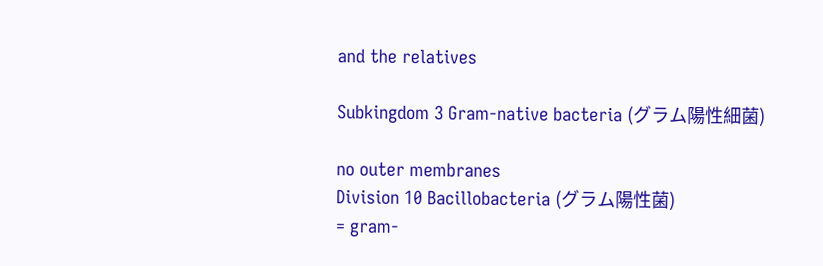and the relatives

Subkingdom 3 Gram-native bacteria (グラム陽性細菌)

no outer membranes
Division 10 Bacillobacteria (グラム陽性菌)
= gram-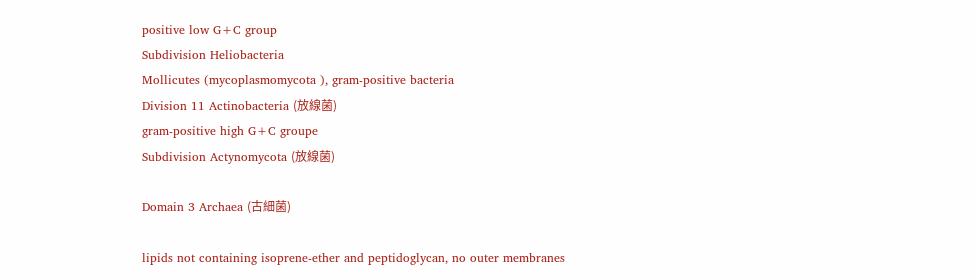positive low G+C group
Subdivision Heliobacteria
Mollicutes (mycoplasmomycota ), gram-positive bacteria
Division 11 Actinobacteria (放線菌)
gram-positive high G+C groupe
Subdivision Actynomycota (放線菌)

Domain 3 Archaea (古細菌)

lipids not containing isoprene-ether and peptidoglycan, no outer membranes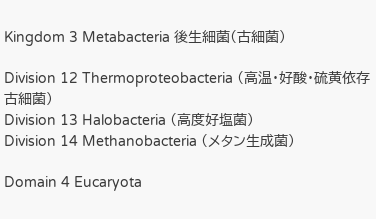Kingdom 3 Metabacteria 後生細菌(古細菌)

Division 12 Thermoproteobacteria (高温・好酸・硫黄依存古細菌)
Division 13 Halobacteria (高度好塩菌)
Division 14 Methanobacteria (メタン生成菌)

Domain 4 Eucaryota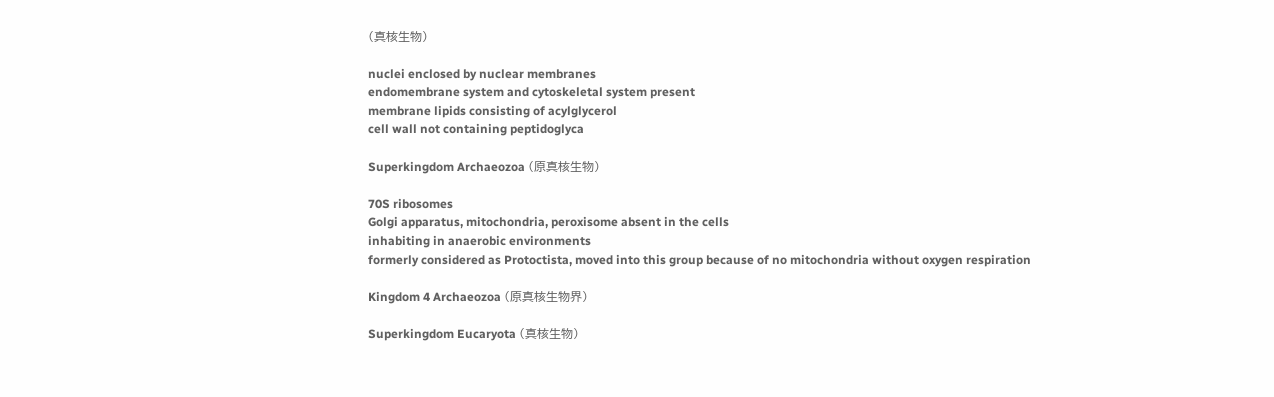(真核生物)

nuclei enclosed by nuclear membranes
endomembrane system and cytoskeletal system present
membrane lipids consisting of acylglycerol
cell wall not containing peptidoglyca

Superkingdom Archaeozoa (原真核生物)

70S ribosomes
Golgi apparatus, mitochondria, peroxisome absent in the cells
inhabiting in anaerobic environments
formerly considered as Protoctista, moved into this group because of no mitochondria without oxygen respiration

Kingdom 4 Archaeozoa (原真核生物界)

Superkingdom Eucaryota (真核生物)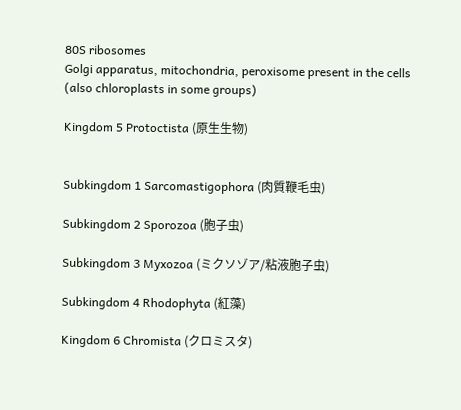80S ribosomes
Golgi apparatus, mitochondria, peroxisome present in the cells (also chloroplasts in some groups)

Kingdom 5 Protoctista (原生生物)


Subkingdom 1 Sarcomastigophora (肉質鞭毛虫)

Subkingdom 2 Sporozoa (胞子虫)

Subkingdom 3 Myxozoa (ミクソゾア/粘液胞子虫)

Subkingdom 4 Rhodophyta (紅藻)

Kingdom 6 Chromista (クロミスタ)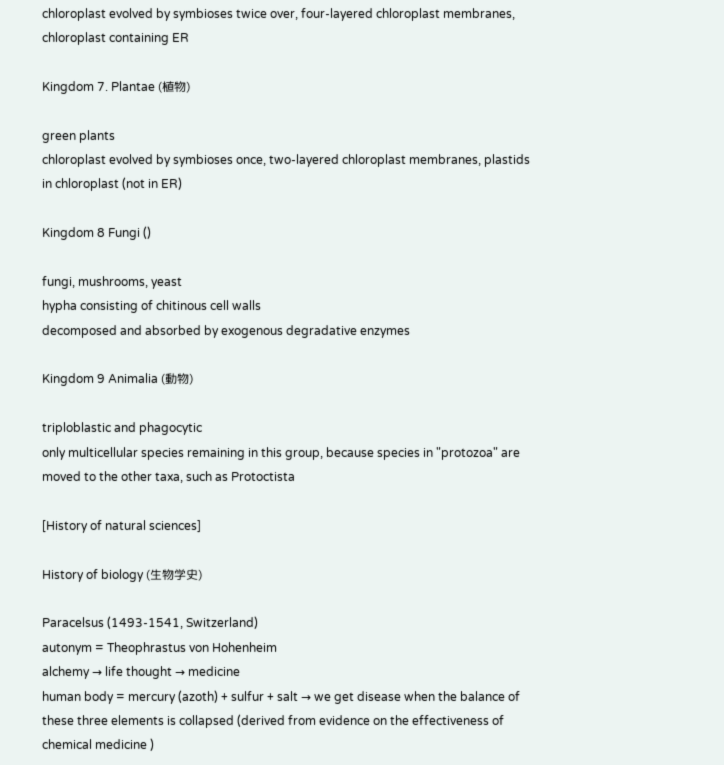chloroplast evolved by symbioses twice over, four-layered chloroplast membranes, chloroplast containing ER

Kingdom 7. Plantae (植物)

green plants
chloroplast evolved by symbioses once, two-layered chloroplast membranes, plastids in chloroplast (not in ER)

Kingdom 8 Fungi ()

fungi, mushrooms, yeast
hypha consisting of chitinous cell walls
decomposed and absorbed by exogenous degradative enzymes

Kingdom 9 Animalia (動物)

triploblastic and phagocytic
only multicellular species remaining in this group, because species in "protozoa" are moved to the other taxa, such as Protoctista

[History of natural sciences]

History of biology (生物学史)

Paracelsus (1493-1541, Switzerland)
autonym = Theophrastus von Hohenheim
alchemy → life thought → medicine
human body = mercury (azoth) + sulfur + salt → we get disease when the balance of these three elements is collapsed (derived from evidence on the effectiveness of chemical medicine )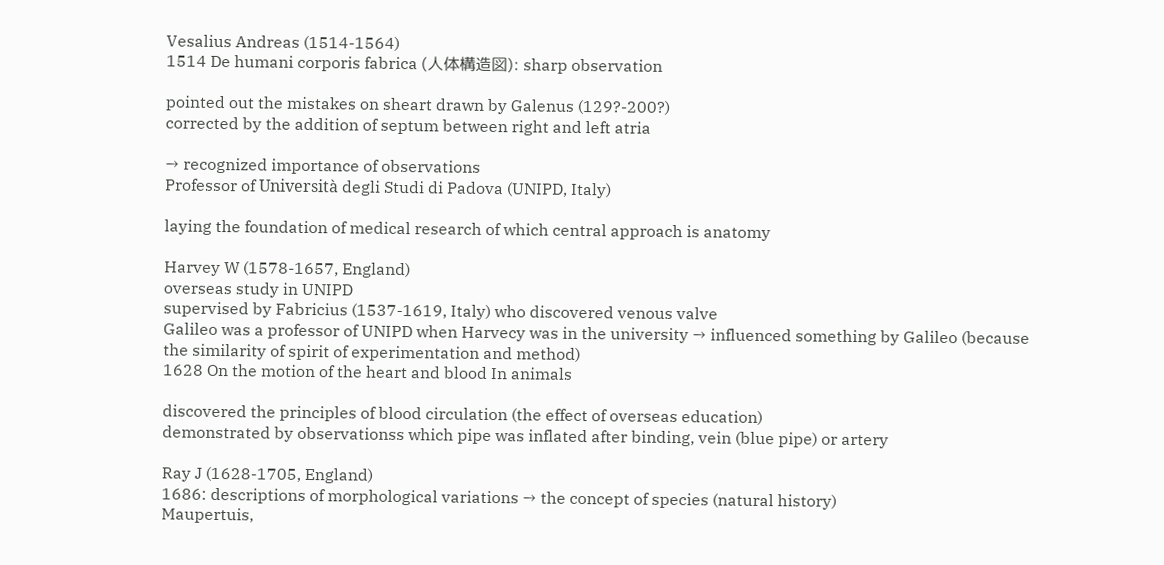Vesalius Andreas (1514-1564)
1514 De humani corporis fabrica (人体構造図): sharp observation

pointed out the mistakes on sheart drawn by Galenus (129?-200?)
corrected by the addition of septum between right and left atria

→ recognized importance of observations
Professor of Università degli Studi di Padova (UNIPD, Italy)

laying the foundation of medical research of which central approach is anatomy

Harvey W (1578-1657, England)
overseas study in UNIPD
supervised by Fabricius (1537-1619, Italy) who discovered venous valve
Galileo was a professor of UNIPD when Harvecy was in the university → influenced something by Galileo (because the similarity of spirit of experimentation and method)
1628 On the motion of the heart and blood In animals

discovered the principles of blood circulation (the effect of overseas education)
demonstrated by observationss which pipe was inflated after binding, vein (blue pipe) or artery

Ray J (1628-1705, England)
1686: descriptions of morphological variations → the concept of species (natural history)
Maupertuis,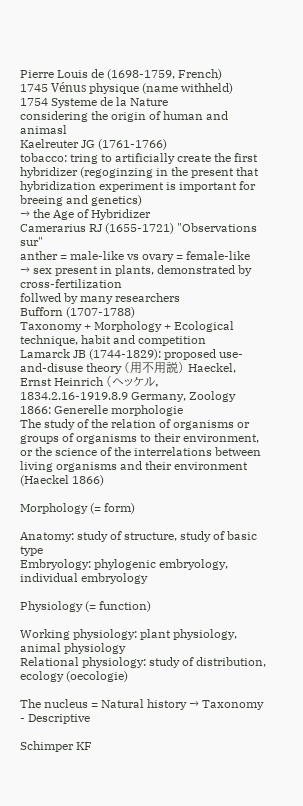Pierre Louis de (1698-1759, French)
1745 Vénus physique (name withheld)
1754 Systeme de la Nature
considering the origin of human and animasl
Kaelreuter JG (1761-1766)
tobacco: tring to artificially create the first hybridizer (regoginzing in the present that hybridization experiment is important for breeing and genetics)
→ the Age of Hybridizer
Camerarius RJ (1655-1721) "Observations sur"
anther = male-like vs ovary = female-like
→ sex present in plants, demonstrated by cross-fertilization
follwed by many researchers
Bufforn (1707-1788)
Taxonomy + Morphology + Ecological technique, habit and competition
Lamarck JB (1744-1829): proposed use-and-disuse theory (用不用説) Haeckel, Ernst Heinrich (ヘッケル, 1834.2.16-1919.8.9 Germany, Zoology
1866: Generelle morphologie
The study of the relation of organisms or groups of organisms to their environment, or the science of the interrelations between living organisms and their environment (Haeckel 1866)

Morphology (= form)

Anatomy: study of structure, study of basic type
Embryology: phylogenic embryology, individual embryology

Physiology (= function)

Working physiology: plant physiology, animal physiology
Relational physiology: study of distribution, ecology (oecologie)

The nucleus = Natural history → Taxonomy - Descriptive

Schimper KF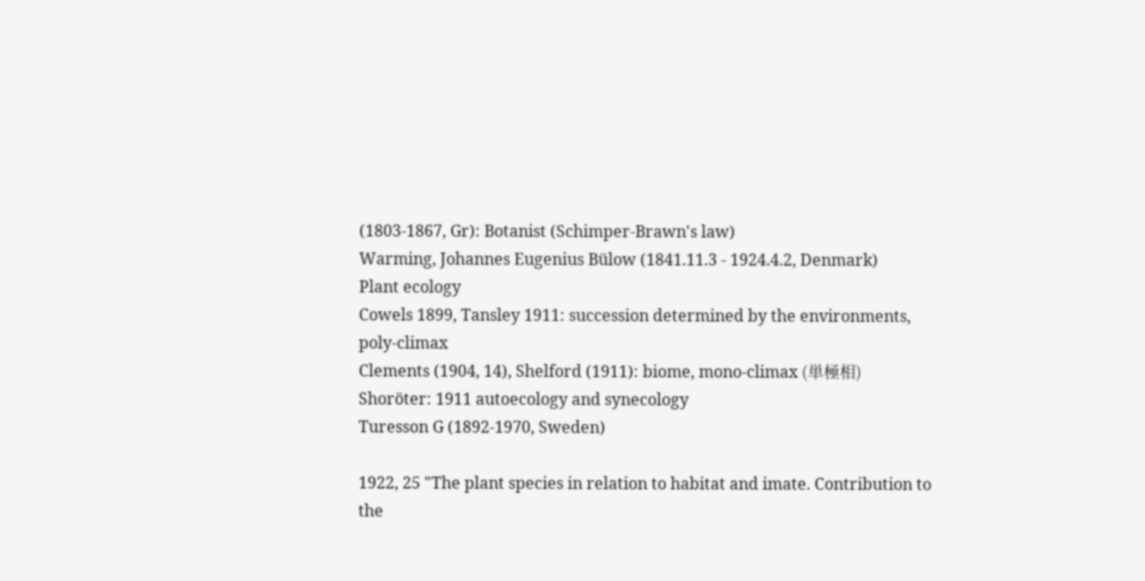(1803-1867, Gr): Botanist (Schimper-Brawn's law)
Warming, Johannes Eugenius Bülow (1841.11.3 - 1924.4.2, Denmark)
Plant ecology
Cowels 1899, Tansley 1911: succession determined by the environments, poly-climax
Clements (1904, 14), Shelford (1911): biome, mono-climax (単極相)
Shoröter: 1911 autoecology and synecology
Turesson G (1892-1970, Sweden)

1922, 25 "The plant species in relation to habitat and imate. Contribution to the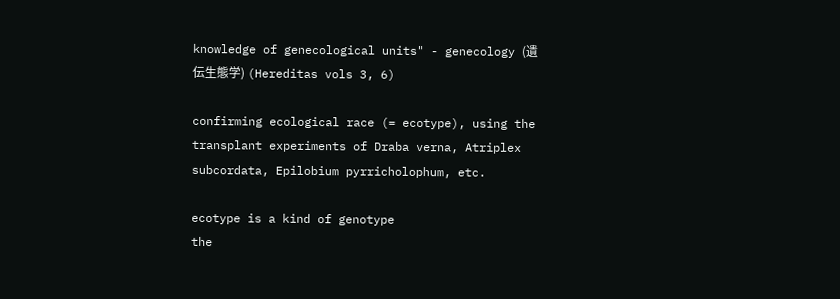knowledge of genecological units" - genecology (遺伝生態学) (Hereditas vols 3, 6)

confirming ecological race (= ecotype), using the transplant experiments of Draba verna, Atriplex subcordata, Epilobium pyrricholophum, etc.

ecotype is a kind of genotype
the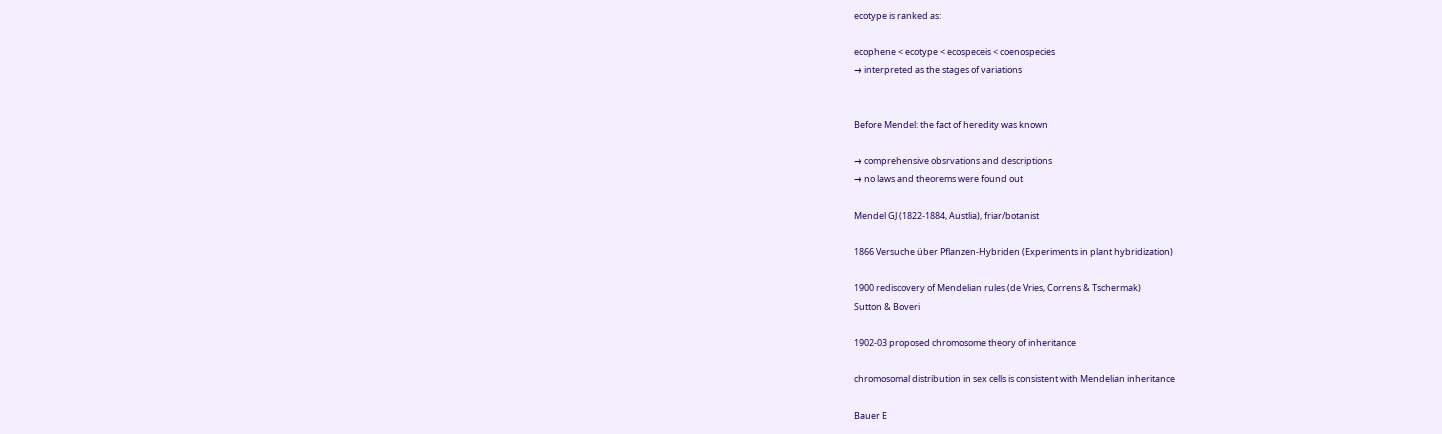ecotype is ranked as:

ecophene < ecotype < ecospeceis < coenospecies
→ interpreted as the stages of variations


Before Mendel: the fact of heredity was known

→ comprehensive obsrvations and descriptions
→ no laws and theorems were found out

Mendel GJ (1822-1884, Austlia), friar/botanist

1866 Versuche über Pflanzen-Hybriden (Experiments in plant hybridization)

1900 rediscovery of Mendelian rules (de Vries, Correns & Tschermak)
Sutton & Boveri

1902-03 proposed chromosome theory of inheritance

chromosomal distribution in sex cells is consistent with Mendelian inheritance

Bauer E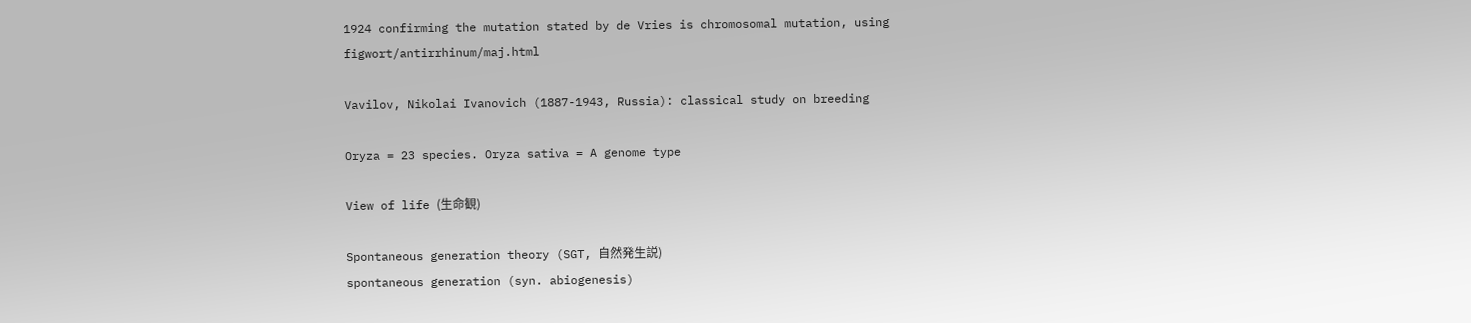1924 confirming the mutation stated by de Vries is chromosomal mutation, using figwort/antirrhinum/maj.html

Vavilov, Nikolai Ivanovich (1887-1943, Russia): classical study on breeding

Oryza = 23 species. Oryza sativa = A genome type

View of life (生命観)

Spontaneous generation theory (SGT, 自然発生説)
spontaneous generation (syn. abiogenesis)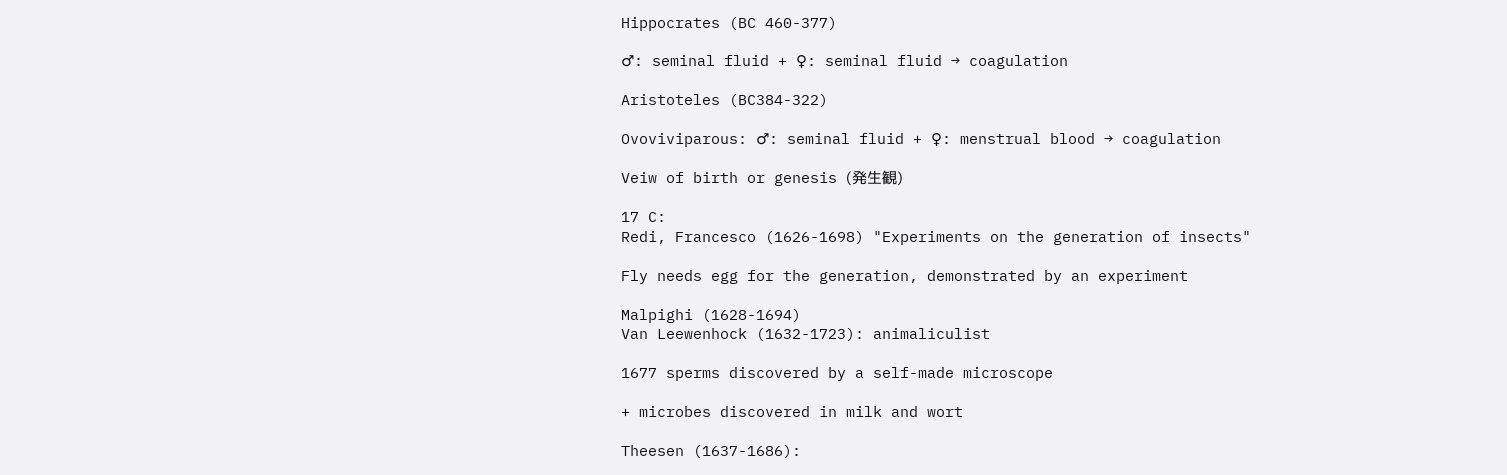Hippocrates (BC 460-377)

♂: seminal fluid + ♀: seminal fluid → coagulation

Aristoteles (BC384-322)

Ovoviviparous: ♂: seminal fluid + ♀: menstrual blood → coagulation

Veiw of birth or genesis (発生観)

17 C:
Redi, Francesco (1626-1698) "Experiments on the generation of insects"

Fly needs egg for the generation, demonstrated by an experiment

Malpighi (1628-1694)
Van Leewenhock (1632-1723): animaliculist

1677 sperms discovered by a self-made microscope

+ microbes discovered in milk and wort

Theesen (1637-1686):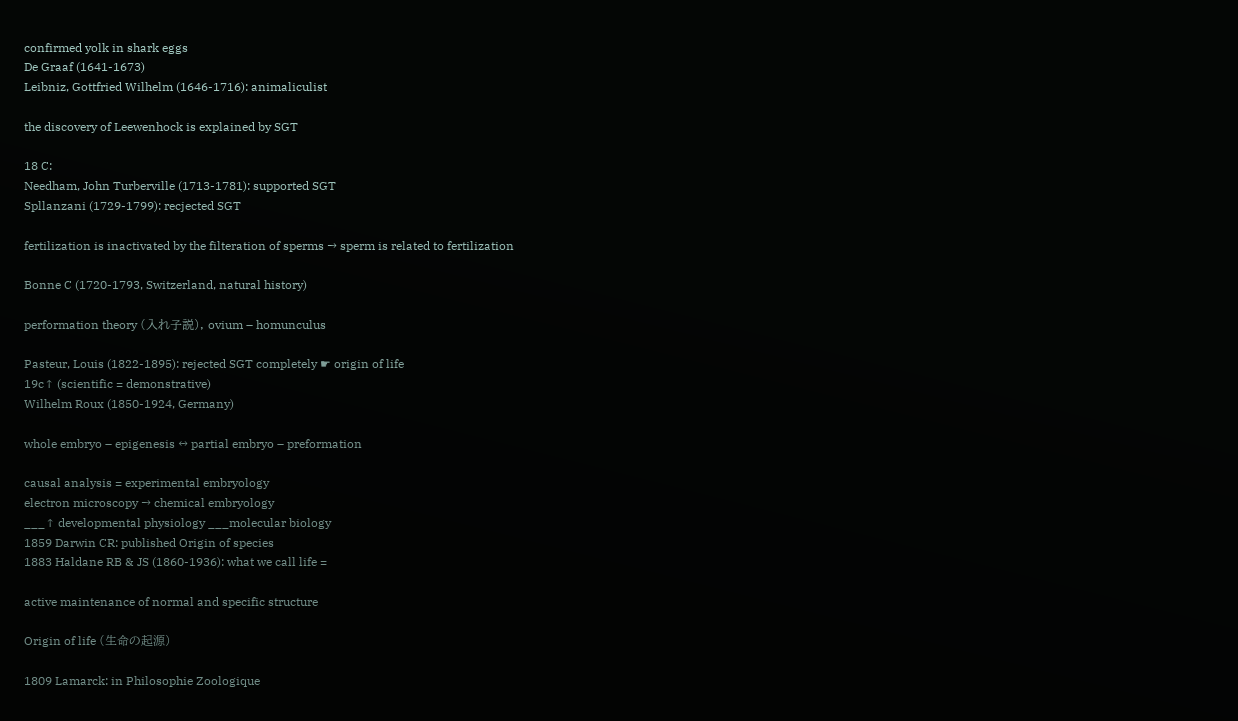confirmed yolk in shark eggs
De Graaf (1641-1673)
Leibniz, Gottfried Wilhelm (1646-1716): animaliculist

the discovery of Leewenhock is explained by SGT

18 C:
Needham, John Turberville (1713-1781): supported SGT
Spllanzani (1729-1799): recjected SGT

fertilization is inactivated by the filteration of sperms → sperm is related to fertilization

Bonne C (1720-1793, Switzerland, natural history)

performation theory (入れ子説), ovium – homunculus

Pasteur, Louis (1822-1895): rejected SGT completely ☛ origin of life
19c↑ (scientific = demonstrative)
Wilhelm Roux (1850-1924, Germany)

whole embryo – epigenesis ↔ partial embryo – preformation

causal analysis = experimental embryology
electron microscopy → chemical embryology
___↑ developmental physiology ___molecular biology
1859 Darwin CR: published Origin of species
1883 Haldane RB & JS (1860-1936): what we call life =

active maintenance of normal and specific structure

Origin of life (生命の起源)

1809 Lamarck: in Philosophie Zoologique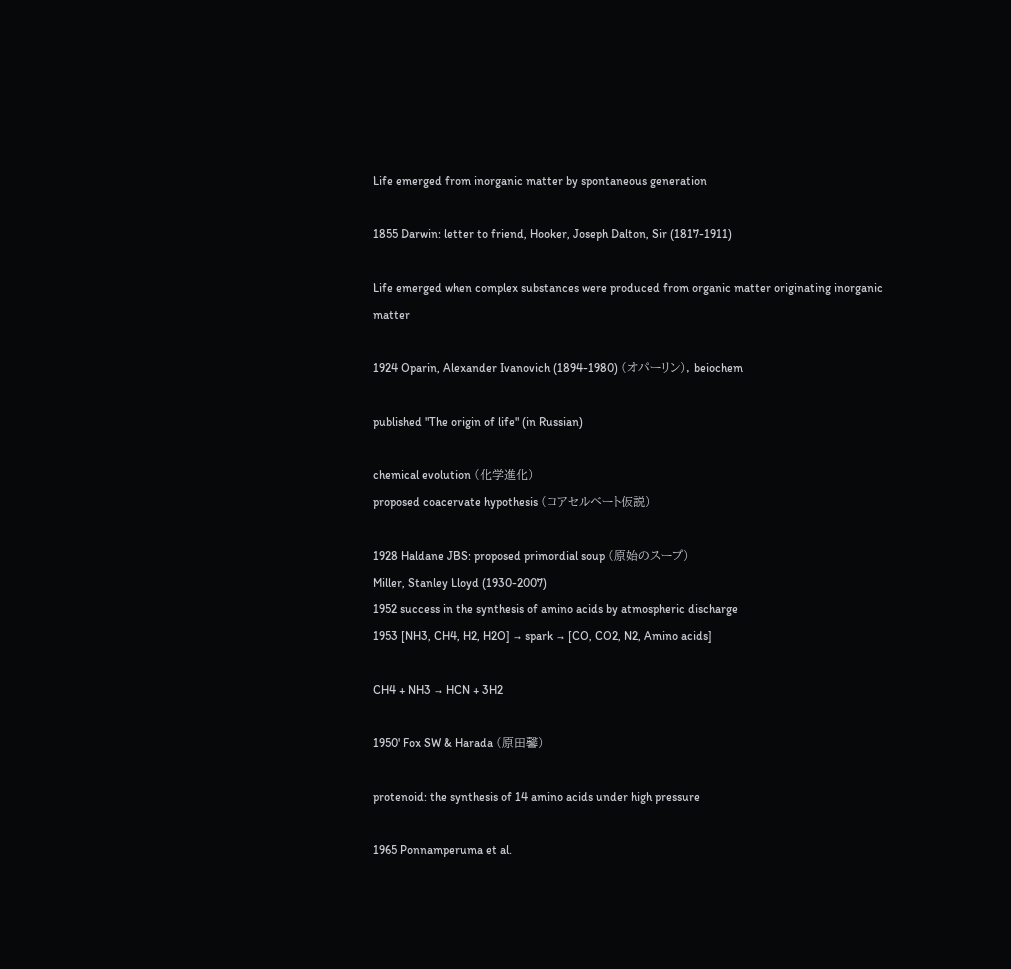Life emerged from inorganic matter by spontaneous generation

1855 Darwin: letter to friend, Hooker, Joseph Dalton, Sir (1817-1911)

Life emerged when complex substances were produced from organic matter originating inorganic matter

1924 Oparin, Alexander Ivanovich (1894-1980) (オパーリン), beiochem

published "The origin of life" (in Russian)

chemical evolution (化学進化)
proposed coacervate hypothesis (コアセルベート仮説)

1928 Haldane JBS: proposed primordial soup (原始のスープ)
Miller, Stanley Lloyd (1930-2007)
1952 success in the synthesis of amino acids by atmospheric discharge
1953 [NH3, CH4, H2, H2O] → spark → [CO, CO2, N2, Amino acids]

CH4 + NH3 → HCN + 3H2

1950' Fox SW & Harada (原田馨)

protenoid: the synthesis of 14 amino acids under high pressure

1965 Ponnamperuma et al.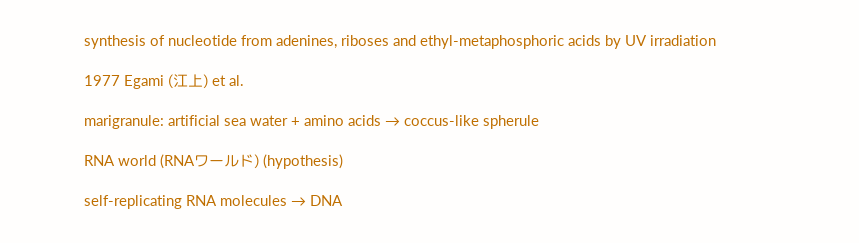synthesis of nucleotide from adenines, riboses and ethyl-metaphosphoric acids by UV irradiation

1977 Egami (江上) et al.

marigranule: artificial sea water + amino acids → coccus-like spherule

RNA world (RNAワールド) (hypothesis)

self-replicating RNA molecules → DNA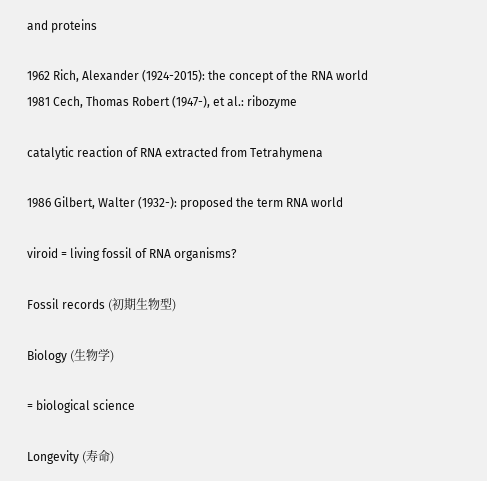and proteins

1962 Rich, Alexander (1924-2015): the concept of the RNA world
1981 Cech, Thomas Robert (1947-), et al.: ribozyme

catalytic reaction of RNA extracted from Tetrahymena

1986 Gilbert, Walter (1932-): proposed the term RNA world

viroid = living fossil of RNA organisms?

Fossil records (初期生物型)

Biology (生物学)

= biological science

Longevity (寿命)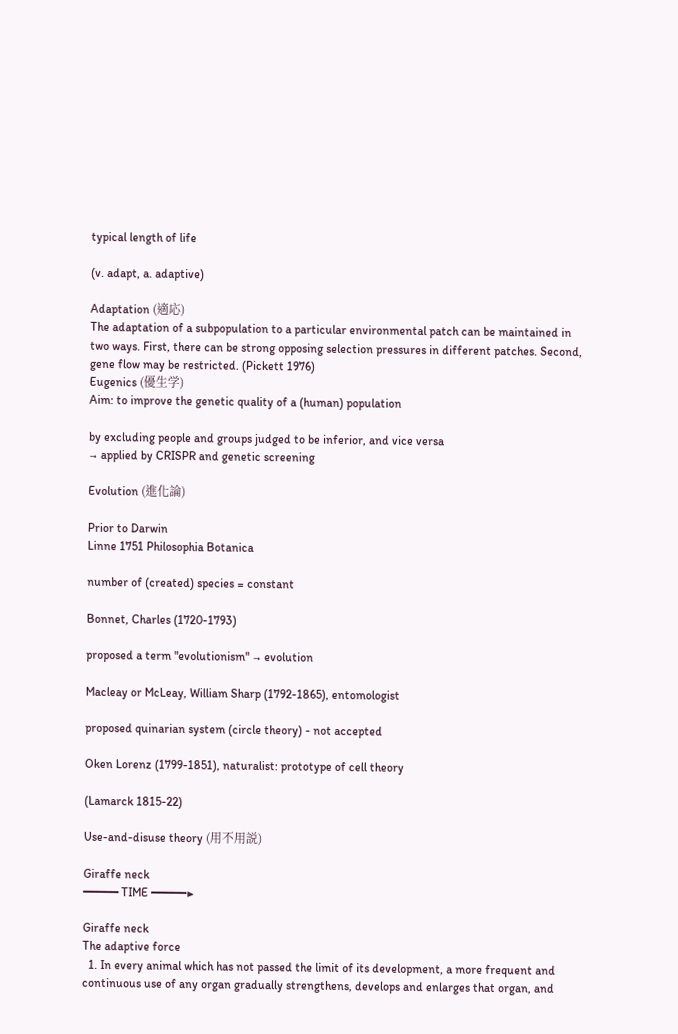typical length of life

(v. adapt, a. adaptive)

Adaptation (適応)
The adaptation of a subpopulation to a particular environmental patch can be maintained in two ways. First, there can be strong opposing selection pressures in different patches. Second, gene flow may be restricted. (Pickett 1976)
Eugenics (優生学)
Aim: to improve the genetic quality of a (human) population

by excluding people and groups judged to be inferior, and vice versa
→ applied by CRISPR and genetic screening

Evolution (進化論)

Prior to Darwin
Linne 1751 Philosophia Botanica

number of (created) species = constant

Bonnet, Charles (1720-1793)

proposed a term "evolutionism" → evolution

Macleay or McLeay, William Sharp (1792-1865), entomologist

proposed quinarian system (circle theory) - not accepted

Oken Lorenz (1799-1851), naturalist: prototype of cell theory

(Lamarck 1815-22)

Use-and-disuse theory (用不用説)

Giraffe neck
━━━━━ TIME ━━━━━▶

Giraffe neck
The adaptive force
  1. In every animal which has not passed the limit of its development, a more frequent and continuous use of any organ gradually strengthens, develops and enlarges that organ, and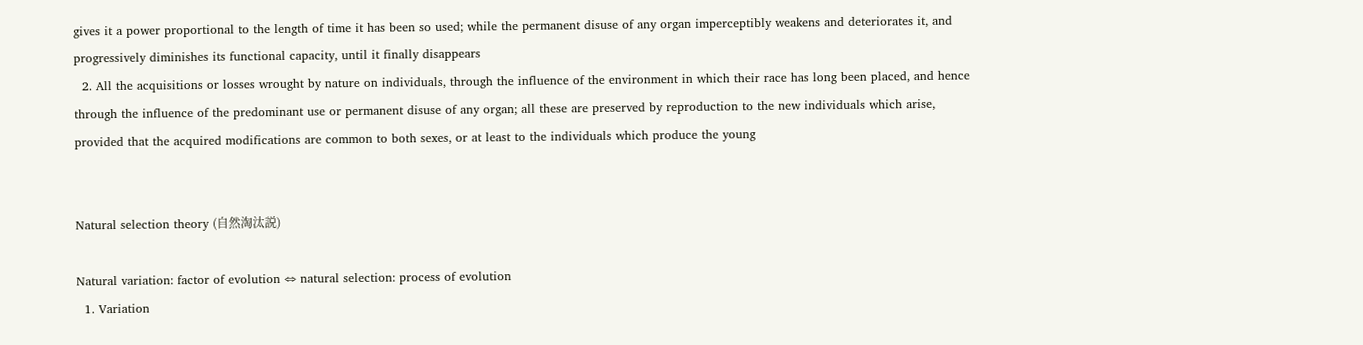gives it a power proportional to the length of time it has been so used; while the permanent disuse of any organ imperceptibly weakens and deteriorates it, and progressively diminishes its functional capacity, until it finally disappears
  2. All the acquisitions or losses wrought by nature on individuals, through the influence of the environment in which their race has long been placed, and hence through the influence of the predominant use or permanent disuse of any organ; all these are preserved by reproduction to the new individuals which arise, provided that the acquired modifications are common to both sexes, or at least to the individuals which produce the young


Natural selection theory (自然淘汰説)

Natural variation: factor of evolution ⇔ natural selection: process of evolution
  1. Variation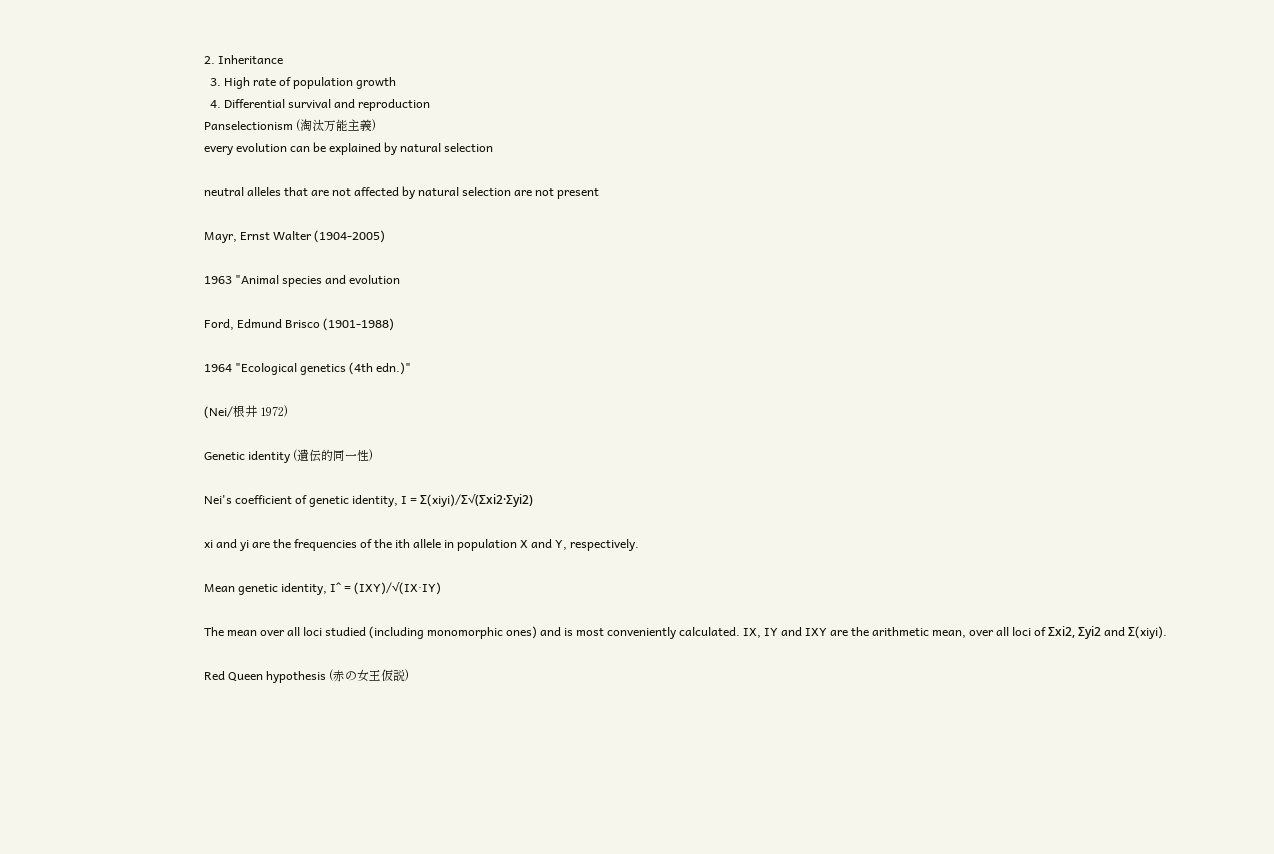2. Inheritance
  3. High rate of population growth
  4. Differential survival and reproduction
Panselectionism (淘汰万能主義)
every evolution can be explained by natural selection

neutral alleles that are not affected by natural selection are not present

Mayr, Ernst Walter (1904-2005)

1963 "Animal species and evolution

Ford, Edmund Brisco (1901-1988)

1964 "Ecological genetics (4th edn.)"

(Nei/根井 1972)

Genetic identity (遺伝的同一性)

Nei's coefficient of genetic identity, I = Σ(xiyi)/Σ√(Σxi2·Σyi2)

xi and yi are the frequencies of the ith allele in population X and Y, respectively.

Mean genetic identity, I^ = (IXY)/√(IX·IY)

The mean over all loci studied (including monomorphic ones) and is most conveniently calculated. IX, IY and IXY are the arithmetic mean, over all loci of Σxi2, Σyi2 and Σ(xiyi).

Red Queen hypothesis (赤の女王仮説)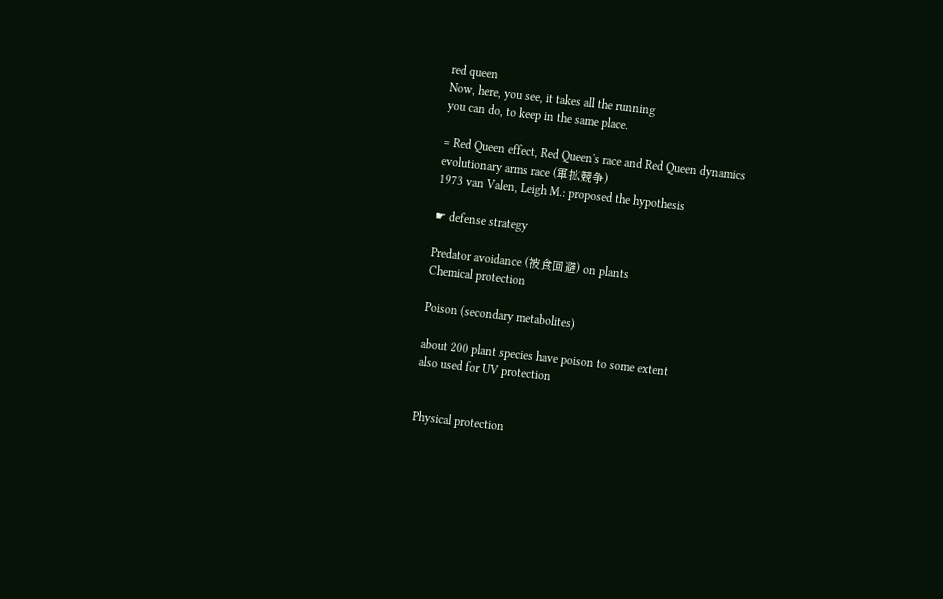red queen
Now, here, you see, it takes all the running
you can do, to keep in the same place.

= Red Queen effect, Red Queen's race and Red Queen dynamics
evolutionary arms race (軍拡競争)
1973 van Valen, Leigh M.: proposed the hypothesis

☛ defense strategy

Predator avoidance (被食回避) on plants
Chemical protection

Poison (secondary metabolites)

about 200 plant species have poison to some extent
also used for UV protection


Physical protection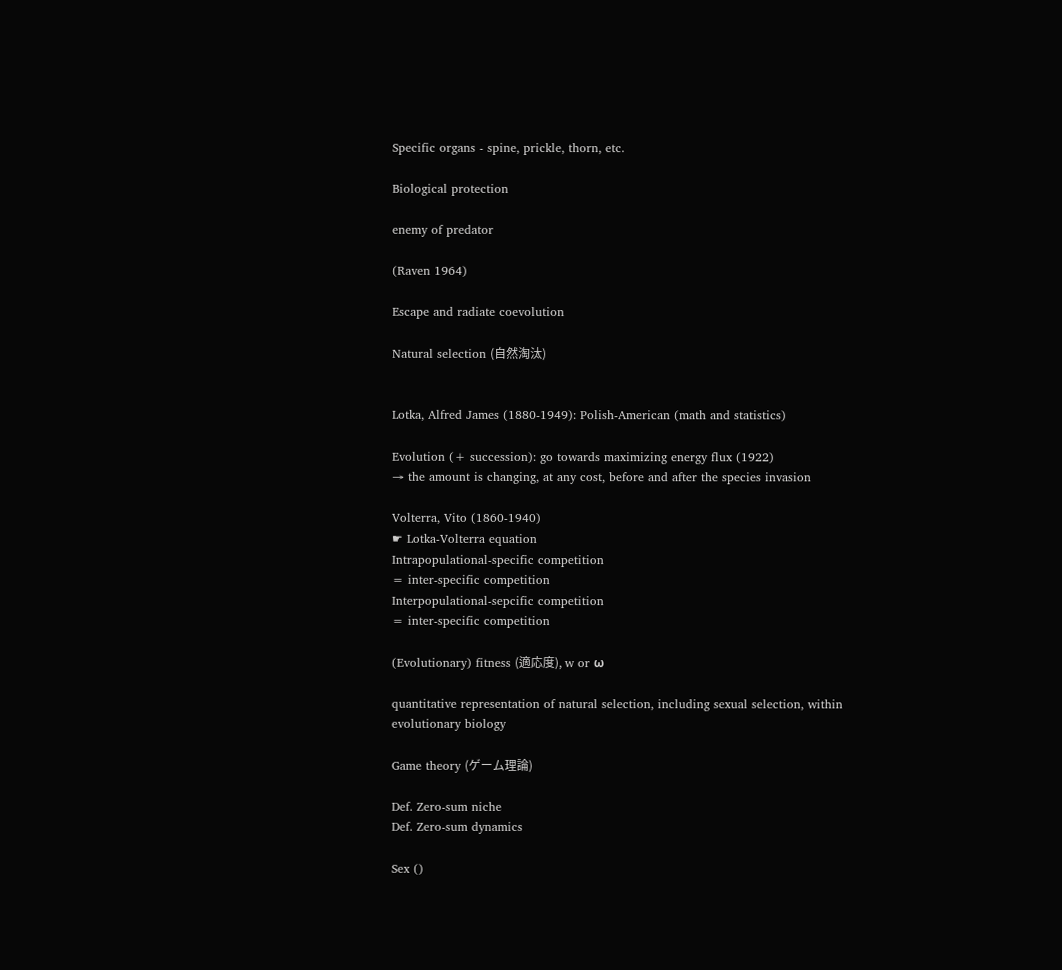Specific organs - spine, prickle, thorn, etc.

Biological protection

enemy of predator

(Raven 1964)

Escape and radiate coevolution

Natural selection (自然淘汰)


Lotka, Alfred James (1880-1949): Polish-American (math and statistics)

Evolution (+ succession): go towards maximizing energy flux (1922)
→ the amount is changing, at any cost, before and after the species invasion

Volterra, Vito (1860-1940)
☛ Lotka-Volterra equation
Intrapopulational-specific competition
= inter-specific competition
Interpopulational-sepcific competition
= inter-specific competition

(Evolutionary) fitness (適応度), w or ω

quantitative representation of natural selection, including sexual selection, within evolutionary biology

Game theory (ゲーム理論)

Def. Zero-sum niche
Def. Zero-sum dynamics

Sex ()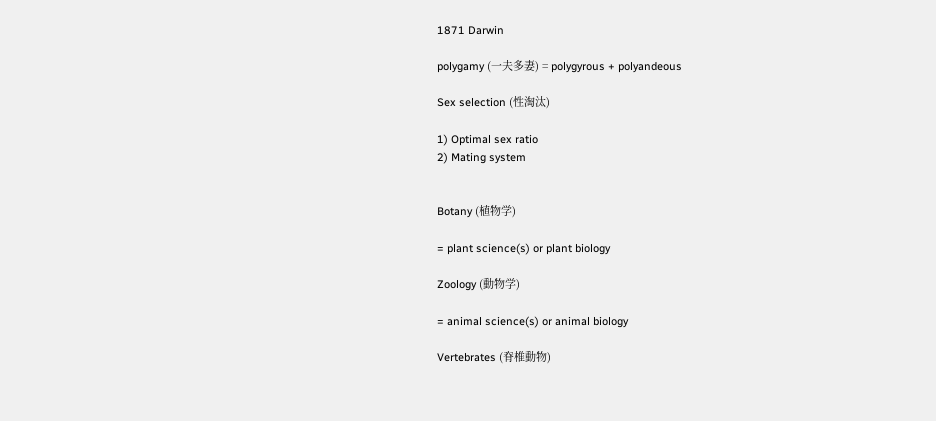1871 Darwin

polygamy (一夫多妻) = polygyrous + polyandeous

Sex selection (性淘汰)

1) Optimal sex ratio
2) Mating system


Botany (植物学)

= plant science(s) or plant biology

Zoology (動物学)

= animal science(s) or animal biology

Vertebrates (脊椎動物)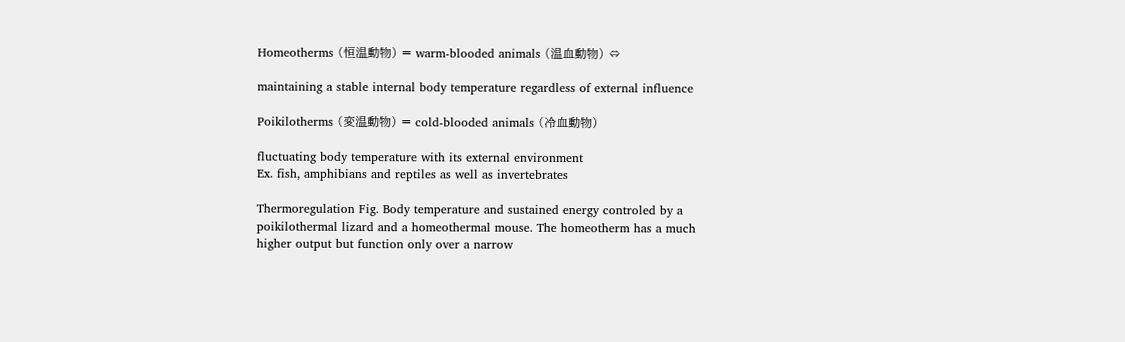Homeotherms (恒温動物) = warm-blooded animals (温血動物) ⇔

maintaining a stable internal body temperature regardless of external influence

Poikilotherms (変温動物) = cold-blooded animals (冷血動物)

fluctuating body temperature with its external environment
Ex. fish, amphibians and reptiles as well as invertebrates

Thermoregulation Fig. Body temperature and sustained energy controled by a poikilothermal lizard and a homeothermal mouse. The homeotherm has a much higher output but function only over a narrow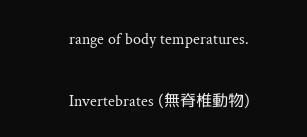range of body temperatures.

Invertebrates (無脊椎動物)